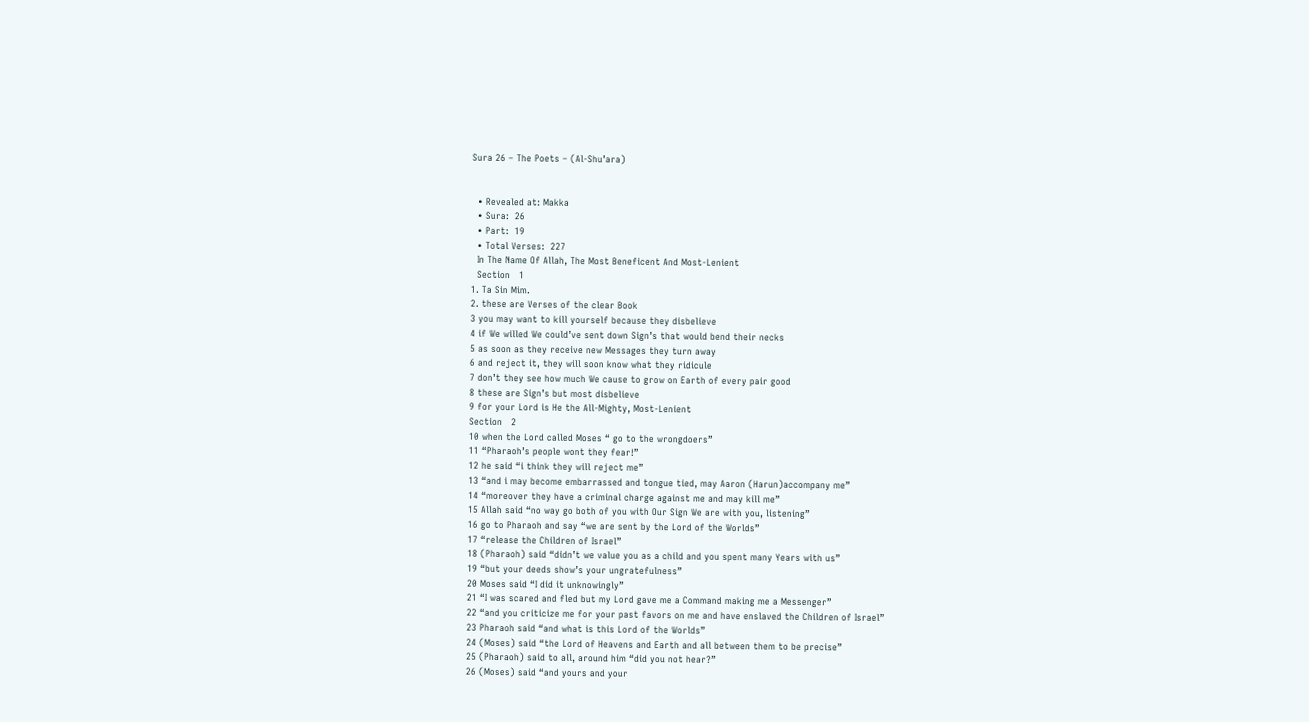Sura 26 – The Poets – (Al-Shu’ara)


  • Revealed at: Makka
  • Sura:  26
  • Part:  19
  • Total Verses:  227
  In The Name Of Allah, The Most Beneficent And Most-Lenient
  Section   1
1. Ta Sin Mim.
2. these are Verses of the clear Book
3 you may want to kill yourself because they disbelieve
4 if We willed We could’ve sent down Sign’s that would bend their necks
5 as soon as they receive new Messages they turn away
6 and reject it, they will soon know what they ridicule
7 don’t they see how much We cause to grow on Earth of every pair good
8 these are Sign’s but most disbelieve
9 for your Lord is He the All-Mighty, Most-Lenient
Section   2
10 when the Lord called Moses “ go to the wrongdoers”
11 “Pharaoh’s people wont they fear!”
12 he said “i think they will reject me”
13 “and i may become embarrassed and tongue tied, may Aaron (Harun)accompany me”
14 “moreover they have a criminal charge against me and may kill me”
15 Allah said “no way go both of you with Our Sign We are with you, listening”
16 go to Pharaoh and say “we are sent by the Lord of the Worlds”
17 “release the Children of Israel”
18 (Pharaoh) said “didn’t we value you as a child and you spent many Years with us”
19 “but your deeds show’s your ungratefulness”
20 Moses said “I did it unknowingly”
21 “I was scared and fled but my Lord gave me a Command making me a Messenger”
22 “and you criticize me for your past favors on me and have enslaved the Children of Israel”
23 Pharaoh said “and what is this Lord of the Worlds”
24 (Moses) said “the Lord of Heavens and Earth and all between them to be precise”
25 (Pharaoh) said to all, around him “did you not hear?”
26 (Moses) said “and yours and your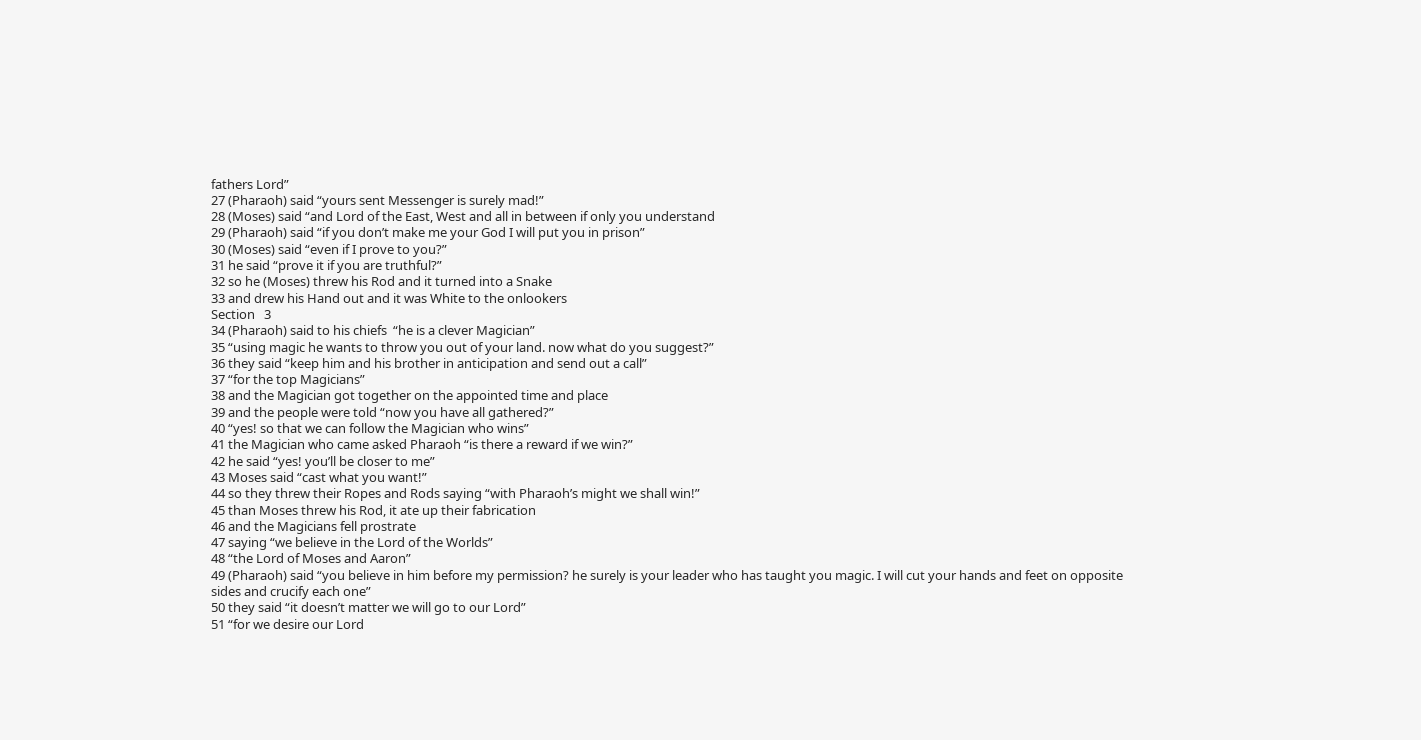fathers Lord”
27 (Pharaoh) said “yours sent Messenger is surely mad!”
28 (Moses) said “and Lord of the East, West and all in between if only you understand
29 (Pharaoh) said “if you don’t make me your God I will put you in prison”
30 (Moses) said “even if I prove to you?”
31 he said “prove it if you are truthful?”
32 so he (Moses) threw his Rod and it turned into a Snake
33 and drew his Hand out and it was White to the onlookers
Section   3
34 (Pharaoh) said to his chiefs  “he is a clever Magician”
35 “using magic he wants to throw you out of your land. now what do you suggest?”
36 they said “keep him and his brother in anticipation and send out a call”
37 “for the top Magicians”
38 and the Magician got together on the appointed time and place
39 and the people were told “now you have all gathered?”
40 “yes! so that we can follow the Magician who wins”
41 the Magician who came asked Pharaoh “is there a reward if we win?”
42 he said “yes! you’ll be closer to me”
43 Moses said “cast what you want!”
44 so they threw their Ropes and Rods saying “with Pharaoh’s might we shall win!”
45 than Moses threw his Rod, it ate up their fabrication
46 and the Magicians fell prostrate
47 saying “we believe in the Lord of the Worlds”
48 “the Lord of Moses and Aaron”
49 (Pharaoh) said “you believe in him before my permission? he surely is your leader who has taught you magic. I will cut your hands and feet on opposite sides and crucify each one”
50 they said “it doesn’t matter we will go to our Lord”
51 “for we desire our Lord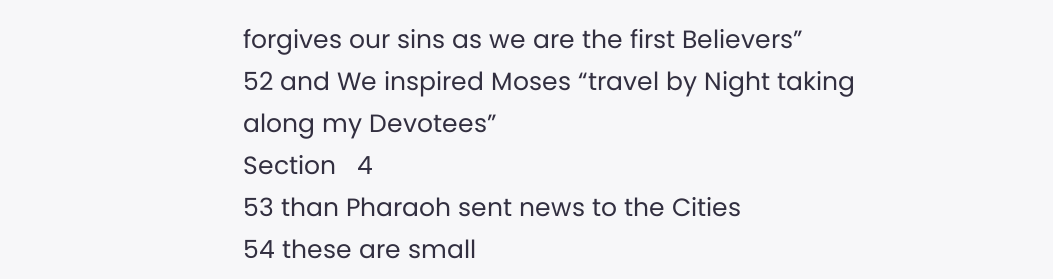forgives our sins as we are the first Believers”
52 and We inspired Moses “travel by Night taking along my Devotees”
Section   4
53 than Pharaoh sent news to the Cities
54 these are small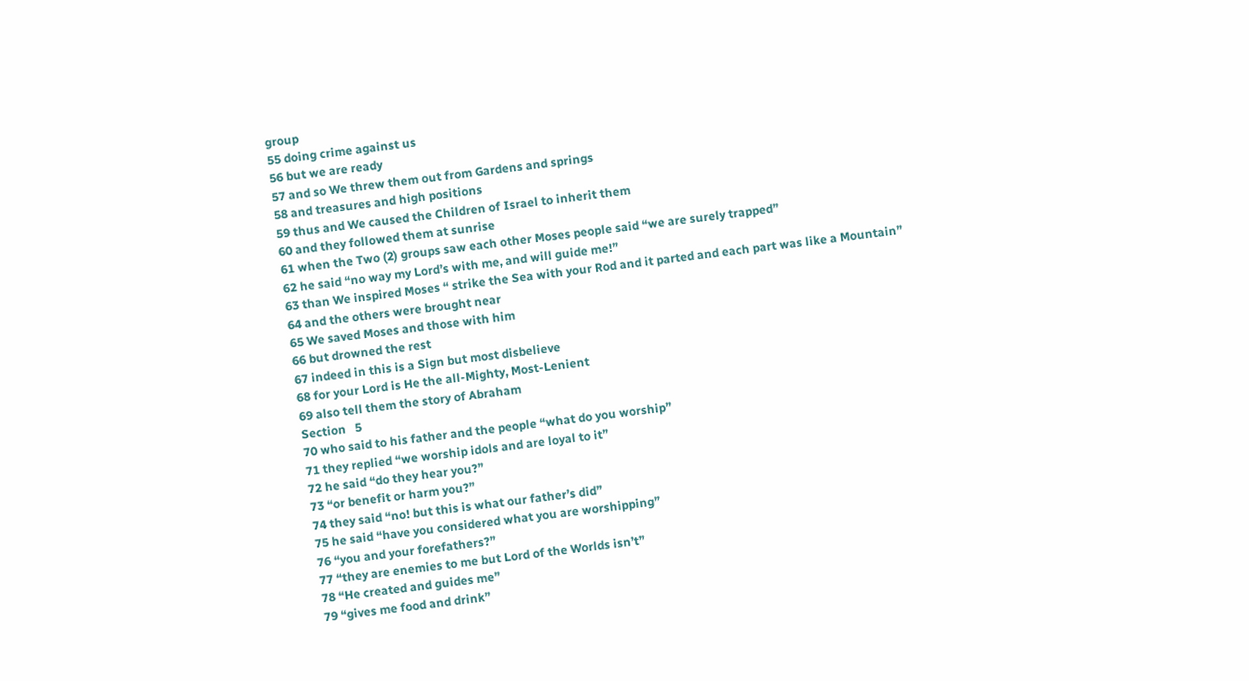group
55 doing crime against us
56 but we are ready
57 and so We threw them out from Gardens and springs
58 and treasures and high positions
59 thus and We caused the Children of Israel to inherit them
60 and they followed them at sunrise
61 when the Two (2) groups saw each other Moses people said “we are surely trapped”
62 he said “no way my Lord’s with me, and will guide me!”
63 than We inspired Moses “ strike the Sea with your Rod and it parted and each part was like a Mountain”
64 and the others were brought near
65 We saved Moses and those with him
66 but drowned the rest
67 indeed in this is a Sign but most disbelieve
68 for your Lord is He the all-Mighty, Most-Lenient
69 also tell them the story of Abraham
Section   5
70 who said to his father and the people “what do you worship”
71 they replied “we worship idols and are loyal to it”
72 he said “do they hear you?”
73 “or benefit or harm you?”
74 they said “no! but this is what our father’s did”
75 he said “have you considered what you are worshipping”
76 “you and your forefathers?”
77 “they are enemies to me but Lord of the Worlds isn’t”
78 “He created and guides me”
79 “gives me food and drink”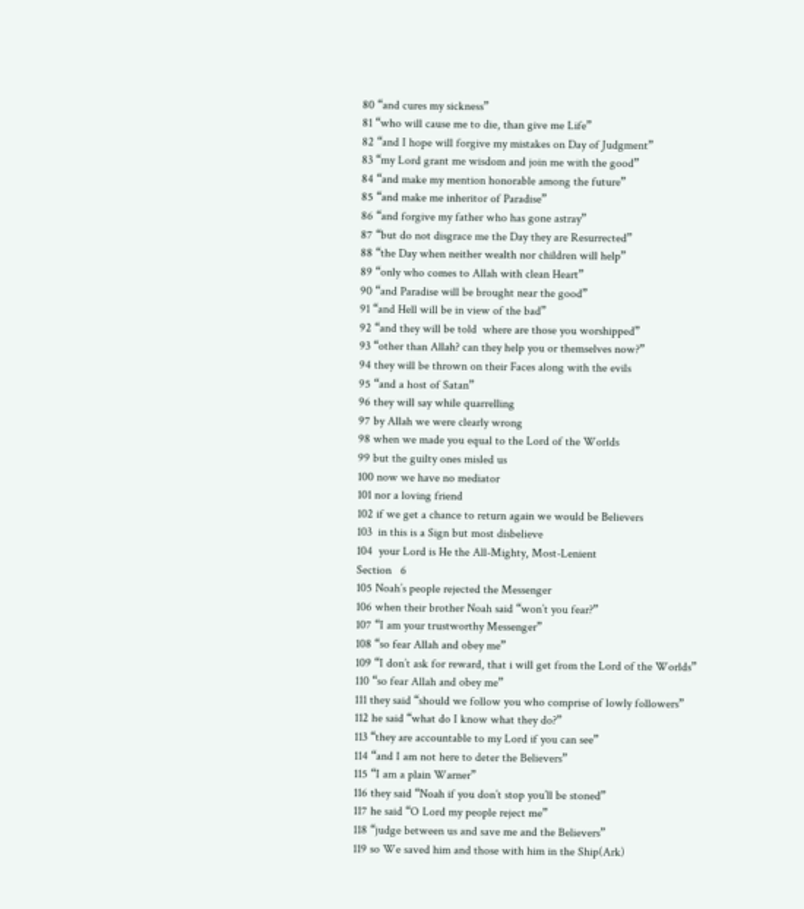80 “and cures my sickness”
81 “who will cause me to die, than give me Life”
82 “and I hope will forgive my mistakes on Day of Judgment”
83 “my Lord grant me wisdom and join me with the good”
84 “and make my mention honorable among the future”
85 “and make me inheritor of Paradise”
86 “and forgive my father who has gone astray”
87 “but do not disgrace me the Day they are Resurrected”
88 “the Day when neither wealth nor children will help”
89 “only who comes to Allah with clean Heart”
90 “and Paradise will be brought near the good”
91 “and Hell will be in view of the bad”
92 “and they will be told  where are those you worshipped”
93 “other than Allah? can they help you or themselves now?”
94 they will be thrown on their Faces along with the evils
95 “and a host of Satan”
96 they will say while quarrelling
97 by Allah we were clearly wrong
98 when we made you equal to the Lord of the Worlds
99 but the guilty ones misled us
100 now we have no mediator
101 nor a loving friend
102 if we get a chance to return again we would be Believers
103  in this is a Sign but most disbelieve
104  your Lord is He the All-Mighty, Most-Lenient
Section   6
105 Noah’s people rejected the Messenger
106 when their brother Noah said “won’t you fear?”
107 “I am your trustworthy Messenger”
108 “so fear Allah and obey me”
109 “I don’t ask for reward, that i will get from the Lord of the Worlds”
110 “so fear Allah and obey me”
111 they said “should we follow you who comprise of lowly followers”
112 he said “what do I know what they do?”
113 “they are accountable to my Lord if you can see”
114 “and I am not here to deter the Believers”
115 “I am a plain Warner”
116 they said “Noah if you don’t stop you’ll be stoned”
117 he said “O Lord my people reject me”
118 “judge between us and save me and the Believers”
119 so We saved him and those with him in the Ship(Ark)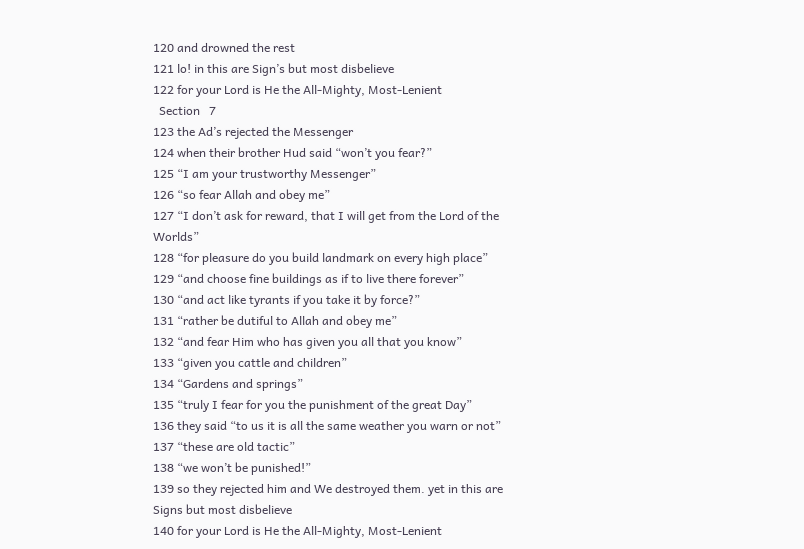120 and drowned the rest
121 lo! in this are Sign’s but most disbelieve
122 for your Lord is He the All-Mighty, Most-Lenient
  Section   7
123 the Ad’s rejected the Messenger
124 when their brother Hud said “won’t you fear?”
125 “I am your trustworthy Messenger”
126 “so fear Allah and obey me”
127 “I don’t ask for reward, that I will get from the Lord of the Worlds”
128 “for pleasure do you build landmark on every high place”
129 “and choose fine buildings as if to live there forever”
130 “and act like tyrants if you take it by force?”
131 “rather be dutiful to Allah and obey me”
132 “and fear Him who has given you all that you know”
133 “given you cattle and children”
134 “Gardens and springs”
135 “truly I fear for you the punishment of the great Day”
136 they said “to us it is all the same weather you warn or not”
137 “these are old tactic”
138 “we won’t be punished!”
139 so they rejected him and We destroyed them. yet in this are Signs but most disbelieve
140 for your Lord is He the All-Mighty, Most-Lenient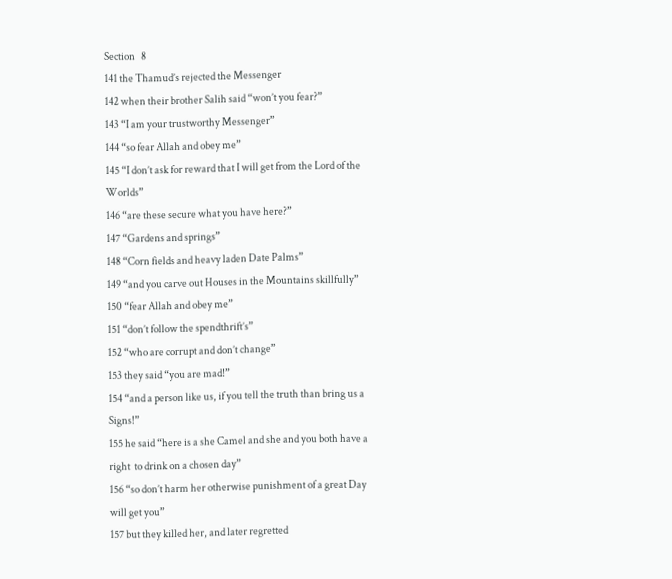Section   8
141 the Thamud’s rejected the Messenger
142 when their brother Salih said “won’t you fear?”
143 “I am your trustworthy Messenger”
144 “so fear Allah and obey me”
145 “I don’t ask for reward that I will get from the Lord of the Worlds”
146 “are these secure what you have here?”
147 “Gardens and springs”
148 “Corn fields and heavy laden Date Palms”
149 “and you carve out Houses in the Mountains skillfully”
150 “fear Allah and obey me”
151 “don’t follow the spendthrift’s”
152 “who are corrupt and don’t change”
153 they said “you are mad!”
154 “and a person like us, if you tell the truth than bring us a Signs!”
155 he said “here is a she Camel and she and you both have a right  to drink on a chosen day”
156 “so don’t harm her otherwise punishment of a great Day will get you”
157 but they killed her, and later regretted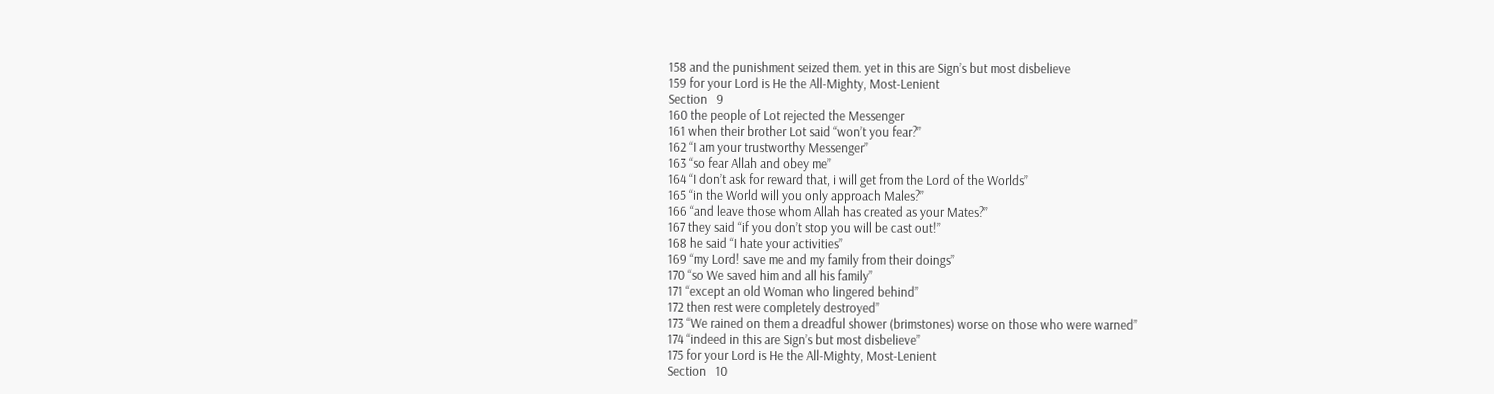158 and the punishment seized them. yet in this are Sign’s but most disbelieve
159 for your Lord is He the All-Mighty, Most-Lenient
Section   9
160 the people of Lot rejected the Messenger
161 when their brother Lot said “won’t you fear?”
162 “I am your trustworthy Messenger”
163 “so fear Allah and obey me”
164 “I don’t ask for reward that, i will get from the Lord of the Worlds”
165 “in the World will you only approach Males?”
166 “and leave those whom Allah has created as your Mates?”
167 they said “if you don’t stop you will be cast out!”
168 he said “I hate your activities”
169 “my Lord! save me and my family from their doings”
170 “so We saved him and all his family”
171 “except an old Woman who lingered behind”
172 then rest were completely destroyed”
173 “We rained on them a dreadful shower (brimstones) worse on those who were warned”
174 “indeed in this are Sign’s but most disbelieve”
175 for your Lord is He the All-Mighty, Most-Lenient
Section   10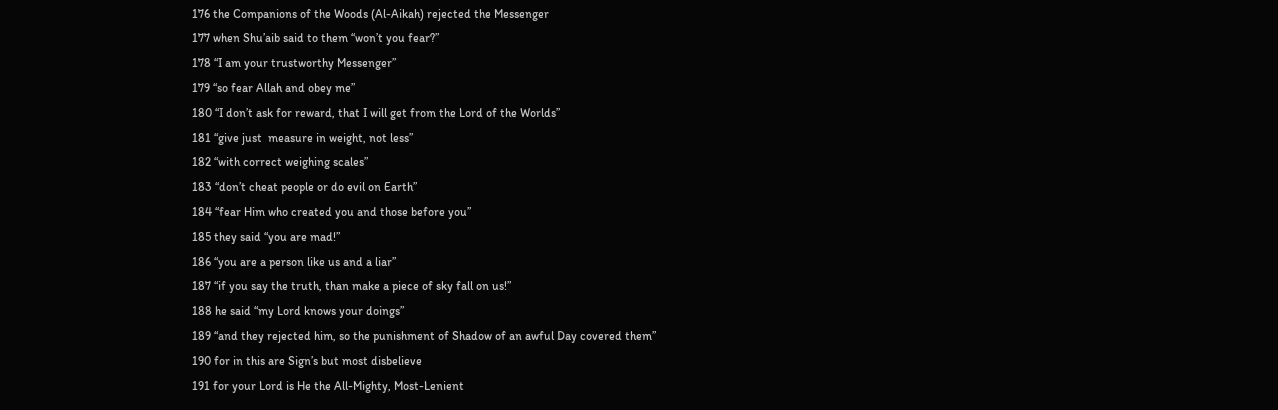176 the Companions of the Woods (Al-Aikah) rejected the Messenger
177 when Shu’aib said to them “won’t you fear?”
178 “I am your trustworthy Messenger”
179 “so fear Allah and obey me”
180 “I don’t ask for reward, that I will get from the Lord of the Worlds”
181 “give just  measure in weight, not less”
182 “with correct weighing scales”
183 “don’t cheat people or do evil on Earth”
184 “fear Him who created you and those before you”
185 they said “you are mad!”
186 “you are a person like us and a liar”
187 “if you say the truth, than make a piece of sky fall on us!”
188 he said “my Lord knows your doings”
189 “and they rejected him, so the punishment of Shadow of an awful Day covered them”
190 for in this are Sign’s but most disbelieve
191 for your Lord is He the All-Mighty, Most-Lenient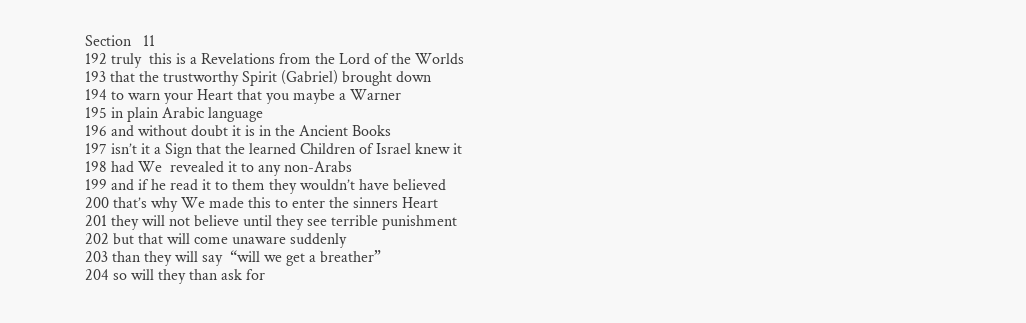Section   11
192 truly  this is a Revelations from the Lord of the Worlds
193 that the trustworthy Spirit (Gabriel) brought down
194 to warn your Heart that you maybe a Warner
195 in plain Arabic language
196 and without doubt it is in the Ancient Books
197 isn’t it a Sign that the learned Children of Israel knew it
198 had We  revealed it to any non-Arabs
199 and if he read it to them they wouldn’t have believed
200 that’s why We made this to enter the sinners Heart
201 they will not believe until they see terrible punishment
202 but that will come unaware suddenly
203 than they will say  “will we get a breather”
204 so will they than ask for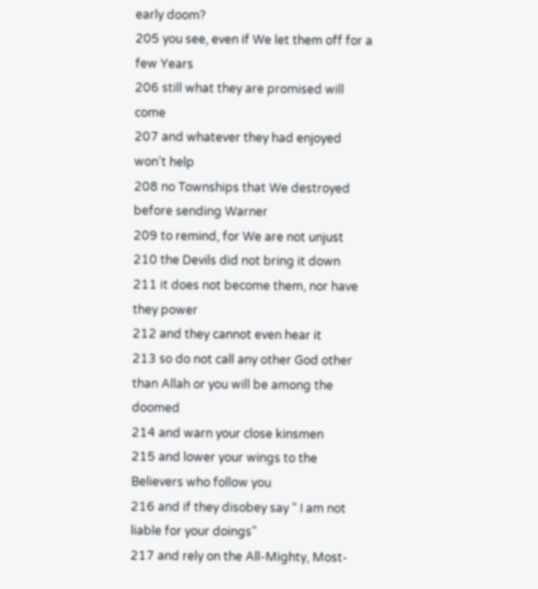early doom?
205 you see, even if We let them off for a few Years
206 still what they are promised will come
207 and whatever they had enjoyed won’t help
208 no Townships that We destroyed before sending Warner
209 to remind, for We are not unjust
210 the Devils did not bring it down
211 it does not become them, nor have they power
212 and they cannot even hear it
213 so do not call any other God other than Allah or you will be among the doomed
214 and warn your close kinsmen
215 and lower your wings to the Believers who follow you
216 and if they disobey say “ I am not liable for your doings”
217 and rely on the All-Mighty, Most-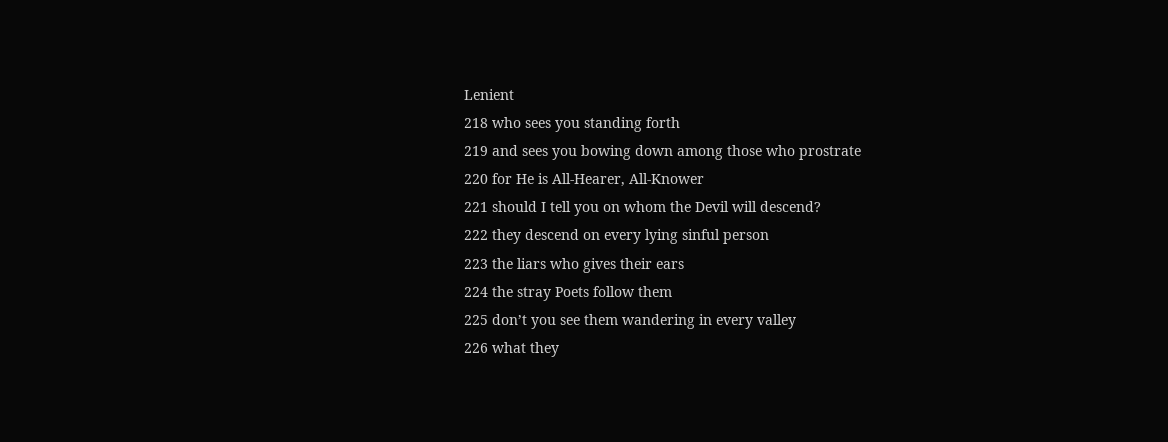Lenient
218 who sees you standing forth
219 and sees you bowing down among those who prostrate
220 for He is All-Hearer, All-Knower
221 should I tell you on whom the Devil will descend?
222 they descend on every lying sinful person
223 the liars who gives their ears
224 the stray Poets follow them
225 don’t you see them wandering in every valley
226 what they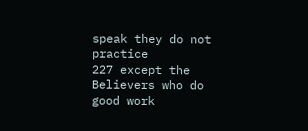speak they do not practice
227 except the Believers who do good work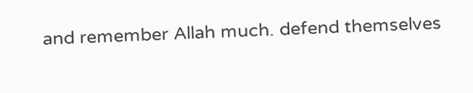and remember Allah much. defend themselves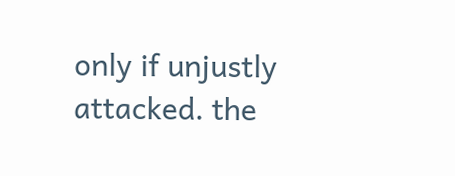only if unjustly attacked. the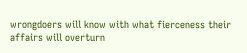wrongdoers will know with what fierceness their affairs will overturn